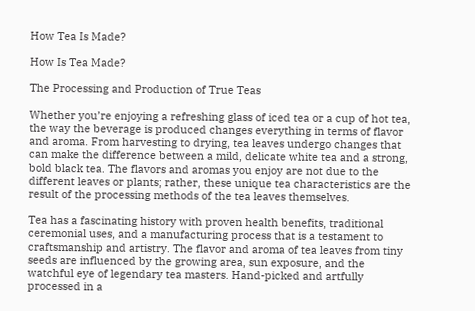How Tea Is Made?

How Is Tea Made?

The Processing and Production of True Teas

Whether you’re enjoying a refreshing glass of iced tea or a cup of hot tea, the way the beverage is produced changes everything in terms of flavor and aroma. From harvesting to drying, tea leaves undergo changes that can make the difference between a mild, delicate white tea and a strong, bold black tea. The flavors and aromas you enjoy are not due to the different leaves or plants; rather, these unique tea characteristics are the result of the processing methods of the tea leaves themselves.

Tea has a fascinating history with proven health benefits, traditional ceremonial uses, and a manufacturing process that is a testament to craftsmanship and artistry. The flavor and aroma of tea leaves from tiny seeds are influenced by the growing area, sun exposure, and the watchful eye of legendary tea masters. Hand-picked and artfully processed in a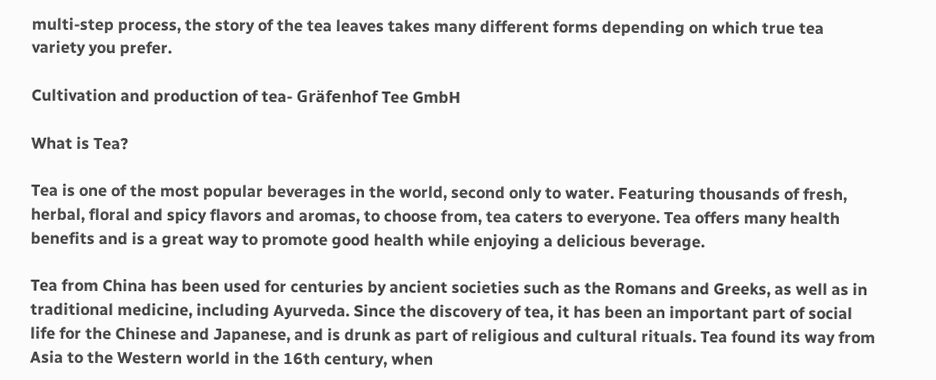multi-step process, the story of the tea leaves takes many different forms depending on which true tea variety you prefer.

Cultivation and production of tea- Gräfenhof Tee GmbH

What is Tea?

Tea is one of the most popular beverages in the world, second only to water. Featuring thousands of fresh, herbal, floral and spicy flavors and aromas, to choose from, tea caters to everyone. Tea offers many health benefits and is a great way to promote good health while enjoying a delicious beverage.

Tea from China has been used for centuries by ancient societies such as the Romans and Greeks, as well as in traditional medicine, including Ayurveda. Since the discovery of tea, it has been an important part of social life for the Chinese and Japanese, and is drunk as part of religious and cultural rituals. Tea found its way from Asia to the Western world in the 16th century, when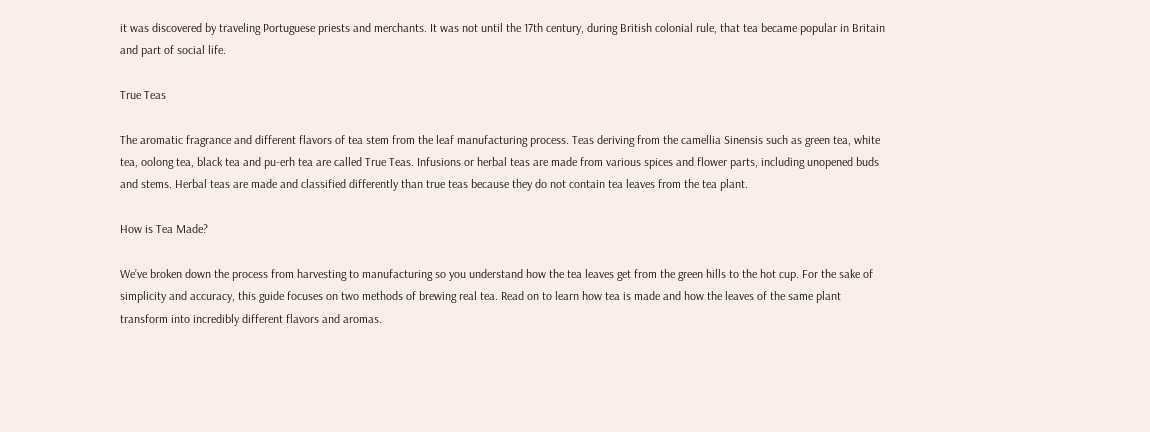it was discovered by traveling Portuguese priests and merchants. It was not until the 17th century, during British colonial rule, that tea became popular in Britain and part of social life.

True Teas

The aromatic fragrance and different flavors of tea stem from the leaf manufacturing process. Teas deriving from the camellia Sinensis such as green tea, white tea, oolong tea, black tea and pu-erh tea are called True Teas. Infusions or herbal teas are made from various spices and flower parts, including unopened buds and stems. Herbal teas are made and classified differently than true teas because they do not contain tea leaves from the tea plant.

How is Tea Made?

We’ve broken down the process from harvesting to manufacturing so you understand how the tea leaves get from the green hills to the hot cup. For the sake of simplicity and accuracy, this guide focuses on two methods of brewing real tea. Read on to learn how tea is made and how the leaves of the same plant transform into incredibly different flavors and aromas.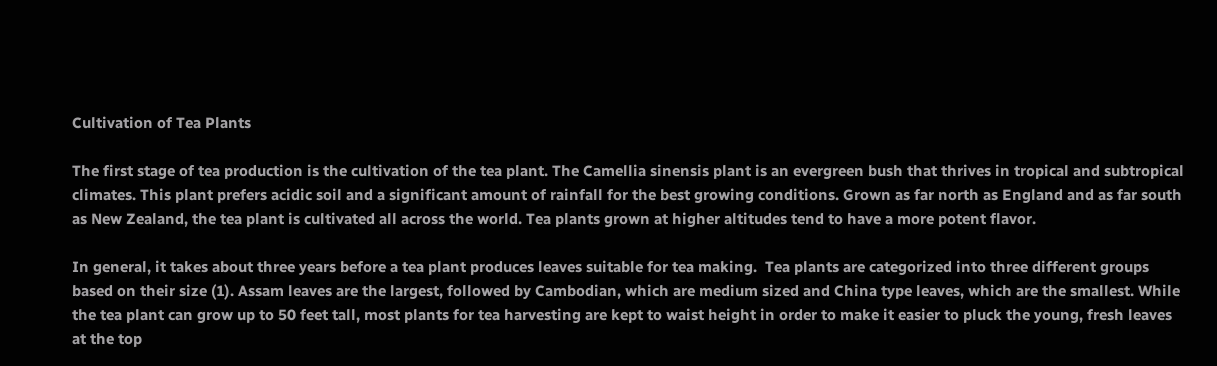Cultivation of Tea Plants

The first stage of tea production is the cultivation of the tea plant. The Camellia sinensis plant is an evergreen bush that thrives in tropical and subtropical climates. This plant prefers acidic soil and a significant amount of rainfall for the best growing conditions. Grown as far north as England and as far south as New Zealand, the tea plant is cultivated all across the world. Tea plants grown at higher altitudes tend to have a more potent flavor.

In general, it takes about three years before a tea plant produces leaves suitable for tea making.  Tea plants are categorized into three different groups based on their size (1). Assam leaves are the largest, followed by Cambodian, which are medium sized and China type leaves, which are the smallest. While the tea plant can grow up to 50 feet tall, most plants for tea harvesting are kept to waist height in order to make it easier to pluck the young, fresh leaves at the top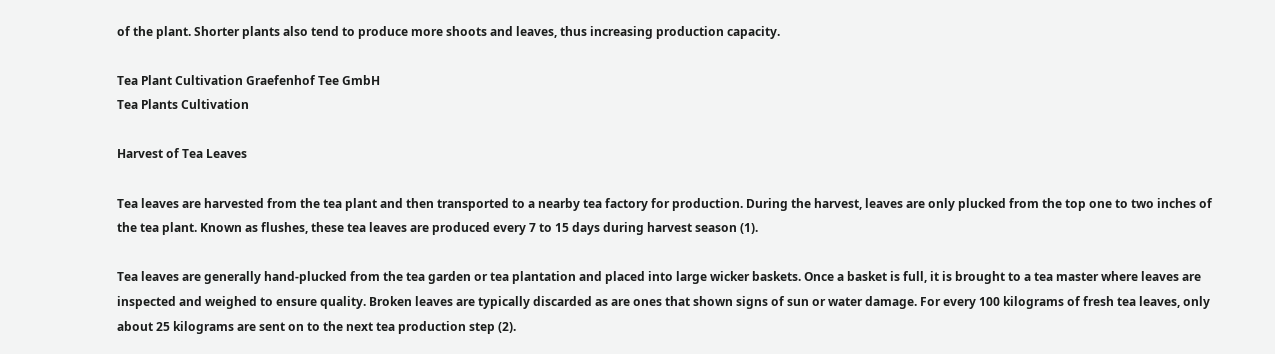of the plant. Shorter plants also tend to produce more shoots and leaves, thus increasing production capacity.

Tea Plant Cultivation Graefenhof Tee GmbH
Tea Plants Cultivation

Harvest of Tea Leaves

Tea leaves are harvested from the tea plant and then transported to a nearby tea factory for production. During the harvest, leaves are only plucked from the top one to two inches of the tea plant. Known as flushes, these tea leaves are produced every 7 to 15 days during harvest season (1).

Tea leaves are generally hand-plucked from the tea garden or tea plantation and placed into large wicker baskets. Once a basket is full, it is brought to a tea master where leaves are inspected and weighed to ensure quality. Broken leaves are typically discarded as are ones that shown signs of sun or water damage. For every 100 kilograms of fresh tea leaves, only about 25 kilograms are sent on to the next tea production step (2).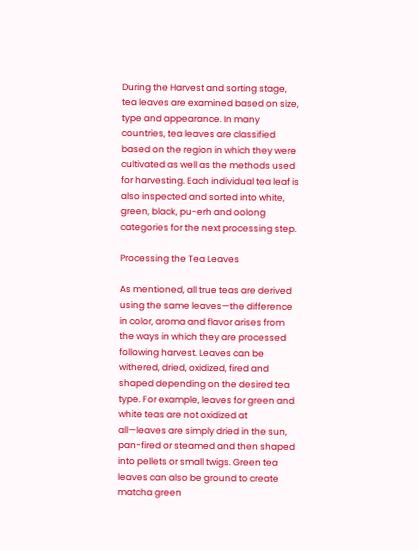During the Harvest and sorting stage, tea leaves are examined based on size, type and appearance. In many countries, tea leaves are classified based on the region in which they were cultivated as well as the methods used for harvesting. Each individual tea leaf is also inspected and sorted into white, green, black, pu-erh and oolong categories for the next processing step.

Processing the Tea Leaves

As mentioned, all true teas are derived using the same leaves—the difference in color, aroma and flavor arises from the ways in which they are processed following harvest. Leaves can be withered, dried, oxidized, fired and shaped depending on the desired tea type. For example, leaves for green and white teas are not oxidized at all—leaves are simply dried in the sun, pan-fired or steamed and then shaped into pellets or small twigs. Green tea leaves can also be ground to create matcha green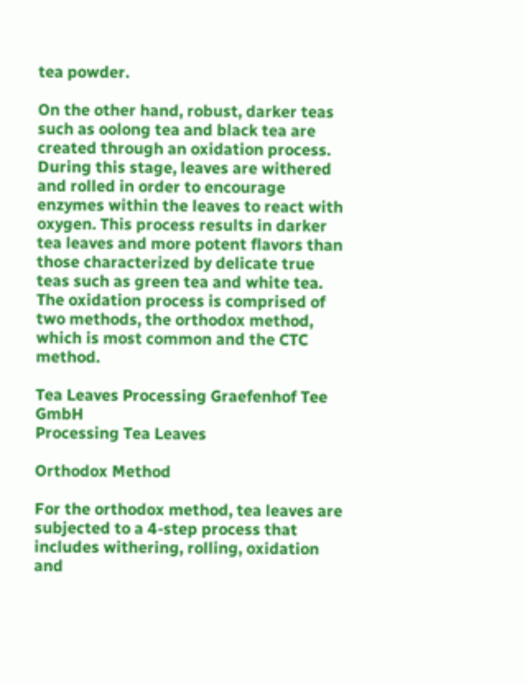tea powder.

On the other hand, robust, darker teas such as oolong tea and black tea are created through an oxidation process. During this stage, leaves are withered and rolled in order to encourage enzymes within the leaves to react with oxygen. This process results in darker tea leaves and more potent flavors than those characterized by delicate true teas such as green tea and white tea. The oxidation process is comprised of two methods, the orthodox method, which is most common and the CTC method.

Tea Leaves Processing Graefenhof Tee GmbH
Processing Tea Leaves

Orthodox Method

For the orthodox method, tea leaves are subjected to a 4-step process that includes withering, rolling, oxidation and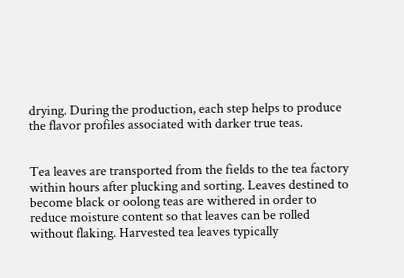drying. During the production, each step helps to produce the flavor profiles associated with darker true teas.


Tea leaves are transported from the fields to the tea factory within hours after plucking and sorting. Leaves destined to become black or oolong teas are withered in order to reduce moisture content so that leaves can be rolled without flaking. Harvested tea leaves typically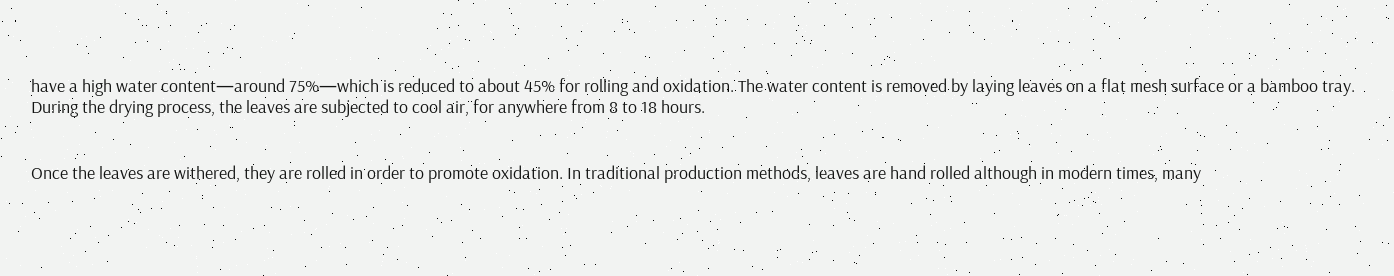have a high water content—around 75%—which is reduced to about 45% for rolling and oxidation. The water content is removed by laying leaves on a flat mesh surface or a bamboo tray. During the drying process, the leaves are subjected to cool air, for anywhere from 8 to 18 hours.


Once the leaves are withered, they are rolled in order to promote oxidation. In traditional production methods, leaves are hand rolled although in modern times, many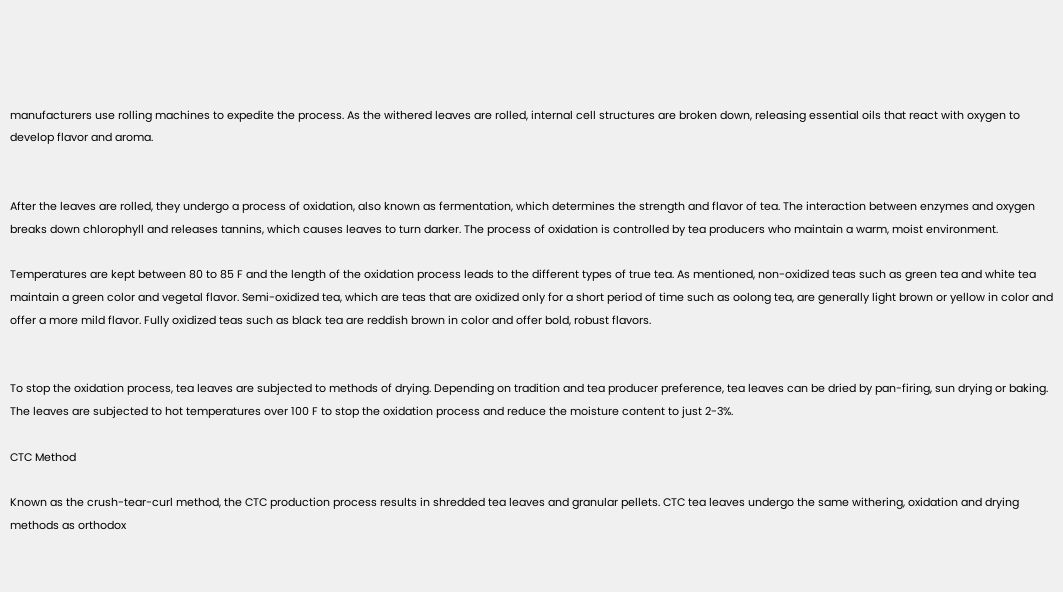manufacturers use rolling machines to expedite the process. As the withered leaves are rolled, internal cell structures are broken down, releasing essential oils that react with oxygen to develop flavor and aroma.


After the leaves are rolled, they undergo a process of oxidation, also known as fermentation, which determines the strength and flavor of tea. The interaction between enzymes and oxygen breaks down chlorophyll and releases tannins, which causes leaves to turn darker. The process of oxidation is controlled by tea producers who maintain a warm, moist environment.

Temperatures are kept between 80 to 85 F and the length of the oxidation process leads to the different types of true tea. As mentioned, non-oxidized teas such as green tea and white tea maintain a green color and vegetal flavor. Semi-oxidized tea, which are teas that are oxidized only for a short period of time such as oolong tea, are generally light brown or yellow in color and offer a more mild flavor. Fully oxidized teas such as black tea are reddish brown in color and offer bold, robust flavors.


To stop the oxidation process, tea leaves are subjected to methods of drying. Depending on tradition and tea producer preference, tea leaves can be dried by pan-firing, sun drying or baking. The leaves are subjected to hot temperatures over 100 F to stop the oxidation process and reduce the moisture content to just 2-3%.

CTC Method

Known as the crush-tear-curl method, the CTC production process results in shredded tea leaves and granular pellets. CTC tea leaves undergo the same withering, oxidation and drying methods as orthodox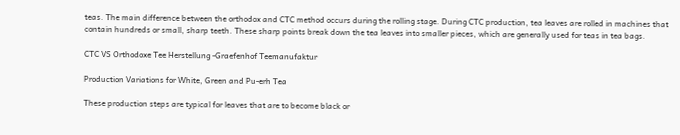teas. The main difference between the orthodox and CTC method occurs during the rolling stage. During CTC production, tea leaves are rolled in machines that contain hundreds or small, sharp teeth. These sharp points break down the tea leaves into smaller pieces, which are generally used for teas in tea bags.

CTC VS Orthodoxe Tee Herstellung -Graefenhof Teemanufaktur

Production Variations for White, Green and Pu-erh Tea

These production steps are typical for leaves that are to become black or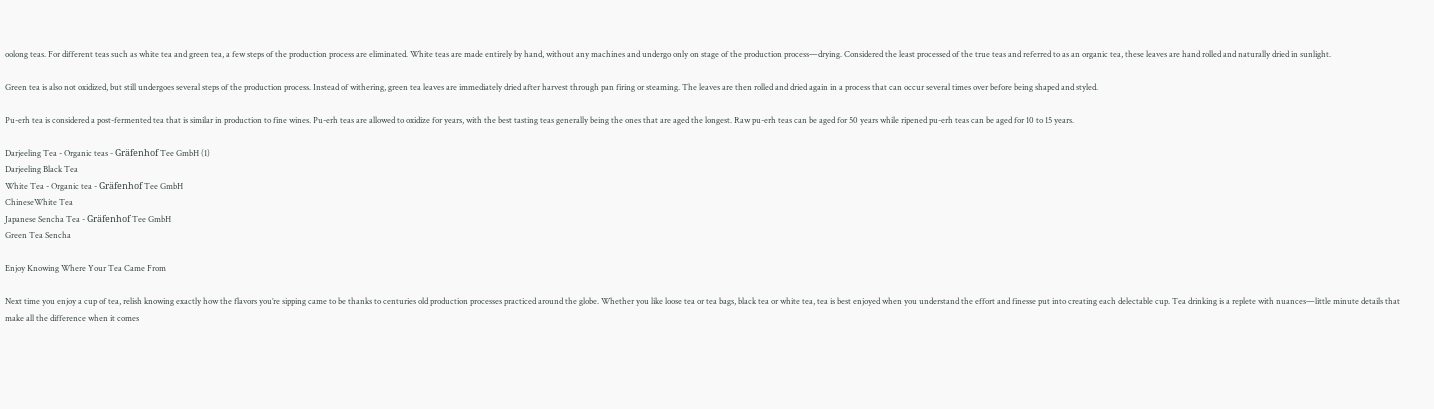oolong teas. For different teas such as white tea and green tea, a few steps of the production process are eliminated. White teas are made entirely by hand, without any machines and undergo only on stage of the production process—drying. Considered the least processed of the true teas and referred to as an organic tea, these leaves are hand rolled and naturally dried in sunlight.

Green tea is also not oxidized, but still undergoes several steps of the production process. Instead of withering, green tea leaves are immediately dried after harvest through pan firing or steaming. The leaves are then rolled and dried again in a process that can occur several times over before being shaped and styled.

Pu-erh tea is considered a post-fermented tea that is similar in production to fine wines. Pu-erh teas are allowed to oxidize for years, with the best tasting teas generally being the ones that are aged the longest. Raw pu-erh teas can be aged for 50 years while ripened pu-erh teas can be aged for 10 to 15 years.

Darjeeling Tea - Organic teas - Gräfenhof Tee GmbH (1)
Darjeeling Black Tea
White Tea - Organic tea - Gräfenhof Tee GmbH
ChineseWhite Tea
Japanese Sencha Tea - Gräfenhof Tee GmbH
Green Tea Sencha

Enjoy Knowing Where Your Tea Came From

Next time you enjoy a cup of tea, relish knowing exactly how the flavors you’re sipping came to be thanks to centuries old production processes practiced around the globe. Whether you like loose tea or tea bags, black tea or white tea, tea is best enjoyed when you understand the effort and finesse put into creating each delectable cup. Tea drinking is a replete with nuances—little minute details that make all the difference when it comes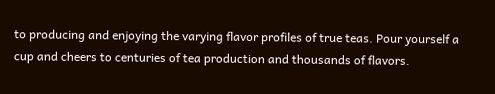to producing and enjoying the varying flavor profiles of true teas. Pour yourself a cup and cheers to centuries of tea production and thousands of flavors.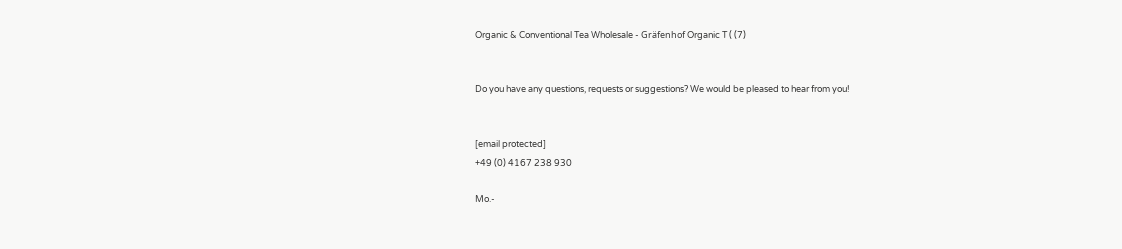Organic & Conventional Tea Wholesale - Gräfenhof Organic T ( (7)


Do you have any questions, requests or suggestions? We would be pleased to hear from you!


[email protected]
+49 (0) 4167 238 930

Mo.-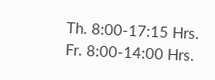Th. 8:00-17:15 Hrs.
Fr. 8:00-14:00 Hrs.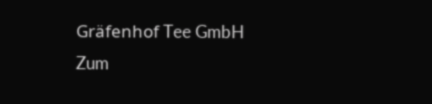Gräfenhof Tee GmbH
Zum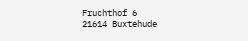Fruchthof 6
21614 Buxtehude